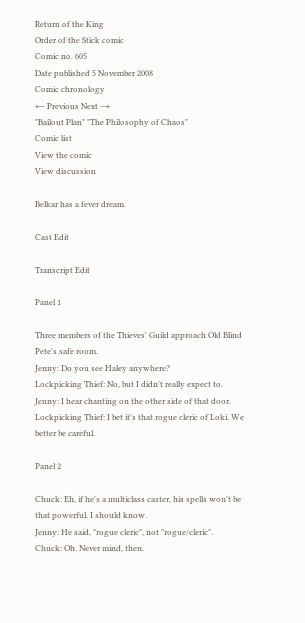Return of the King
Order of the Stick comic
Comic no. 605
Date published 5 November 2008
Comic chronology
← Previous Next →
"Bailout Plan" "The Philosophy of Chaos"
Comic list
View the comic
View discussion

Belkar has a fever dream.

Cast Edit

Transcript Edit

Panel 1

Three members of the Thieves' Guild approach Old Blind Pete's safe room.
Jenny: Do you see Haley anywhere?
Lockpicking Thief: No, but I didn't really expect to.
Jenny: I hear chanting on the other side of that door.
Lockpicking Thief: I bet it's that rogue cleric of Loki. We better be careful.

Panel 2

Chuck: Eh, if he's a multiclass caster, his spells won't be that powerful. I should know.
Jenny: He said, "rogue cleric", not "rogue/cleric".
Chuck: Oh. Never mind, then.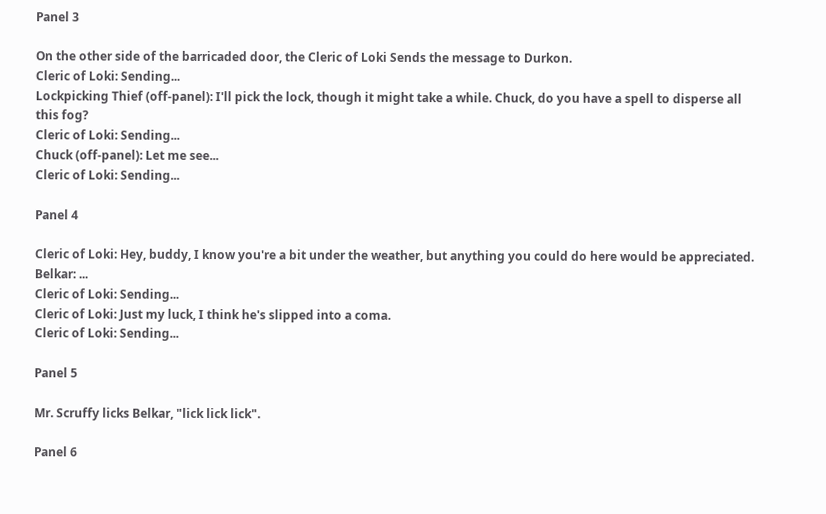Panel 3

On the other side of the barricaded door, the Cleric of Loki Sends the message to Durkon.
Cleric of Loki: Sending...
Lockpicking Thief (off-panel): I'll pick the lock, though it might take a while. Chuck, do you have a spell to disperse all this fog?
Cleric of Loki: Sending...
Chuck (off-panel): Let me see...
Cleric of Loki: Sending...

Panel 4

Cleric of Loki: Hey, buddy, I know you're a bit under the weather, but anything you could do here would be appreciated.
Belkar: ...
Cleric of Loki: Sending...
Cleric of Loki: Just my luck, I think he's slipped into a coma.
Cleric of Loki: Sending...

Panel 5

Mr. Scruffy licks Belkar, "lick lick lick".

Panel 6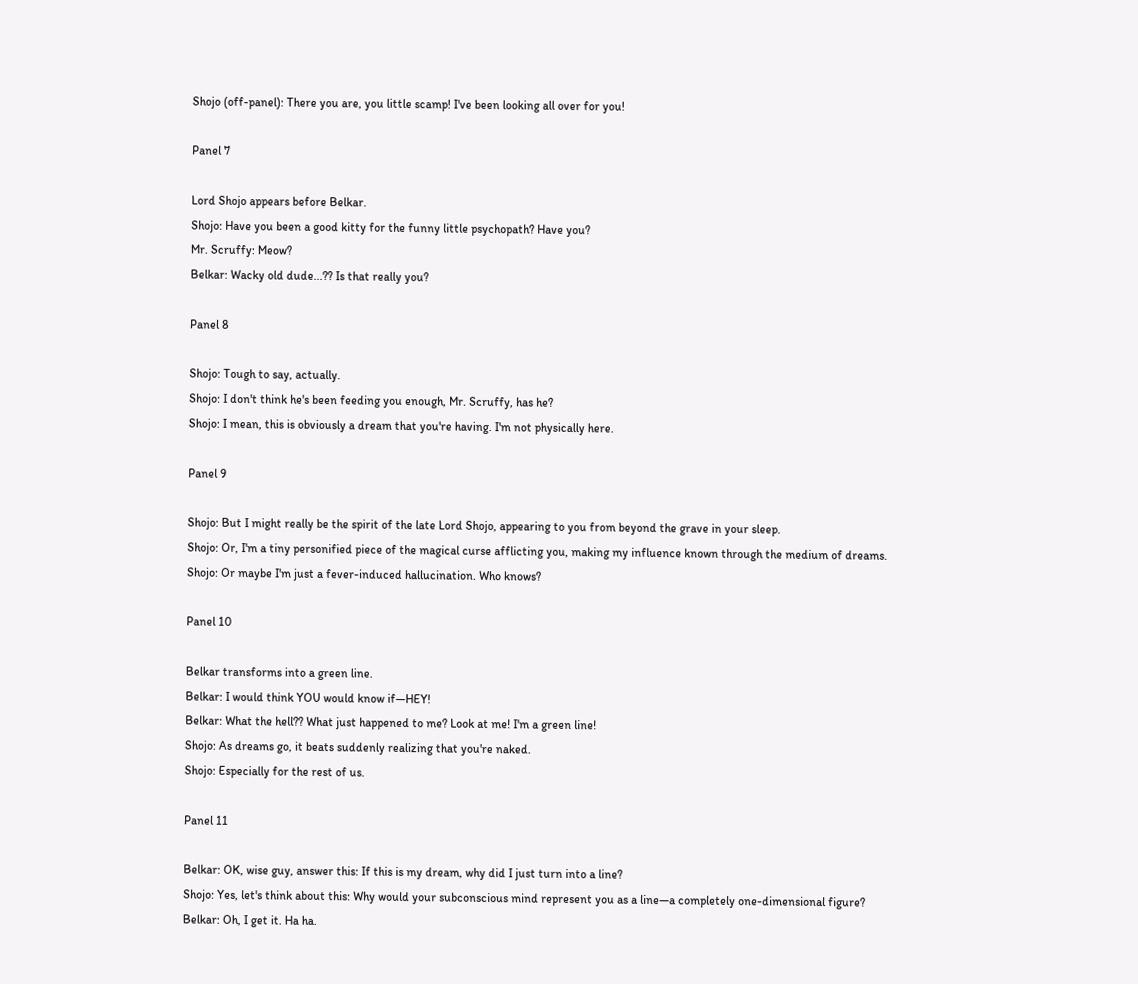Shojo (off-panel): There you are, you little scamp! I've been looking all over for you!

Panel 7

Lord Shojo appears before Belkar.
Shojo: Have you been a good kitty for the funny little psychopath? Have you?
Mr. Scruffy: Meow?
Belkar: Wacky old dude...?? Is that really you?

Panel 8

Shojo: Tough to say, actually.
Shojo: I don't think he's been feeding you enough, Mr. Scruffy, has he?
Shojo: I mean, this is obviously a dream that you're having. I'm not physically here.

Panel 9

Shojo: But I might really be the spirit of the late Lord Shojo, appearing to you from beyond the grave in your sleep.
Shojo: Or, I'm a tiny personified piece of the magical curse afflicting you, making my influence known through the medium of dreams.
Shojo: Or maybe I'm just a fever-induced hallucination. Who knows?

Panel 10

Belkar transforms into a green line.
Belkar: I would think YOU would know if—HEY!
Belkar: What the hell?? What just happened to me? Look at me! I'm a green line!
Shojo: As dreams go, it beats suddenly realizing that you're naked.
Shojo: Especially for the rest of us.

Panel 11

Belkar: OK, wise guy, answer this: If this is my dream, why did I just turn into a line?
Shojo: Yes, let's think about this: Why would your subconscious mind represent you as a line—a completely one-dimensional figure?
Belkar: Oh, I get it. Ha ha.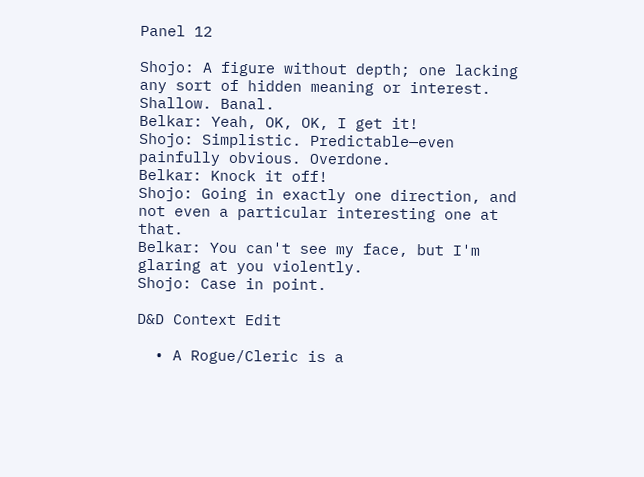Panel 12

Shojo: A figure without depth; one lacking any sort of hidden meaning or interest. Shallow. Banal.
Belkar: Yeah, OK, OK, I get it!
Shojo: Simplistic. Predictable—even painfully obvious. Overdone.
Belkar: Knock it off!
Shojo: Going in exactly one direction, and not even a particular interesting one at that.
Belkar: You can't see my face, but I'm glaring at you violently.
Shojo: Case in point.

D&D Context Edit

  • A Rogue/Cleric is a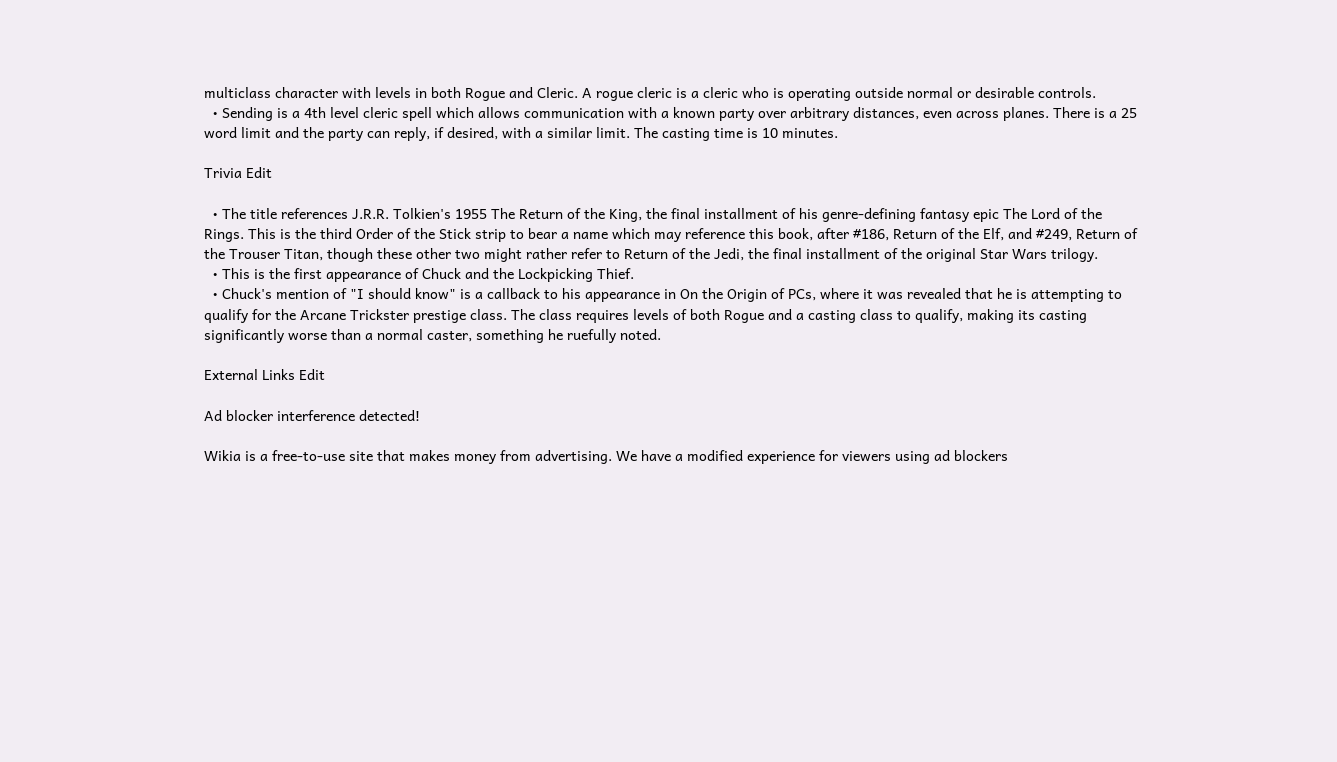multiclass character with levels in both Rogue and Cleric. A rogue cleric is a cleric who is operating outside normal or desirable controls.
  • Sending is a 4th level cleric spell which allows communication with a known party over arbitrary distances, even across planes. There is a 25 word limit and the party can reply, if desired, with a similar limit. The casting time is 10 minutes.

Trivia Edit

  • The title references J.R.R. Tolkien's 1955 The Return of the King, the final installment of his genre-defining fantasy epic The Lord of the Rings. This is the third Order of the Stick strip to bear a name which may reference this book, after #186, Return of the Elf, and #249, Return of the Trouser Titan, though these other two might rather refer to Return of the Jedi, the final installment of the original Star Wars trilogy.
  • This is the first appearance of Chuck and the Lockpicking Thief.
  • Chuck's mention of "I should know" is a callback to his appearance in On the Origin of PCs, where it was revealed that he is attempting to qualify for the Arcane Trickster prestige class. The class requires levels of both Rogue and a casting class to qualify, making its casting significantly worse than a normal caster, something he ruefully noted.

External Links Edit

Ad blocker interference detected!

Wikia is a free-to-use site that makes money from advertising. We have a modified experience for viewers using ad blockers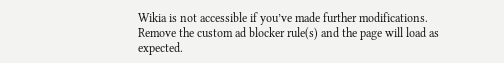Wikia is not accessible if you’ve made further modifications. Remove the custom ad blocker rule(s) and the page will load as expected.